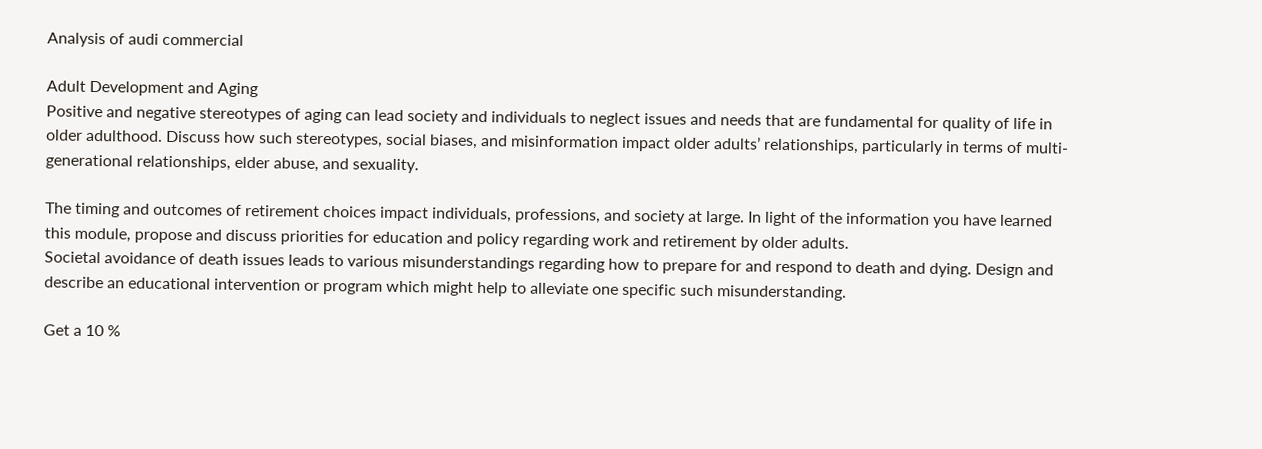Analysis of audi commercial

Adult Development and Aging
Positive and negative stereotypes of aging can lead society and individuals to neglect issues and needs that are fundamental for quality of life in older adulthood. Discuss how such stereotypes, social biases, and misinformation impact older adults’ relationships, particularly in terms of multi-generational relationships, elder abuse, and sexuality.

The timing and outcomes of retirement choices impact individuals, professions, and society at large. In light of the information you have learned this module, propose and discuss priorities for education and policy regarding work and retirement by older adults.
Societal avoidance of death issues leads to various misunderstandings regarding how to prepare for and respond to death and dying. Design and describe an educational intervention or program which might help to alleviate one specific such misunderstanding.

Get a 10 %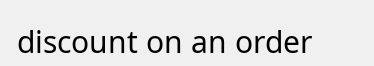discount on an order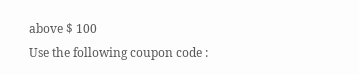above $ 100
Use the following coupon code :